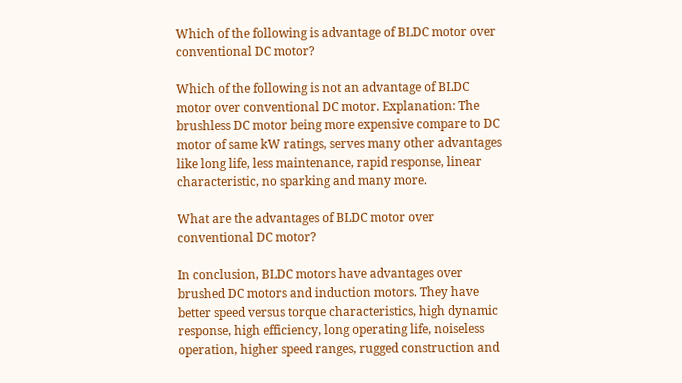Which of the following is advantage of BLDC motor over conventional DC motor?

Which of the following is not an advantage of BLDC motor over conventional DC motor. Explanation: The brushless DC motor being more expensive compare to DC motor of same kW ratings, serves many other advantages like long life, less maintenance, rapid response, linear characteristic, no sparking and many more.

What are the advantages of BLDC motor over conventional DC motor?

In conclusion, BLDC motors have advantages over brushed DC motors and induction motors. They have better speed versus torque characteristics, high dynamic response, high efficiency, long operating life, noiseless operation, higher speed ranges, rugged construction and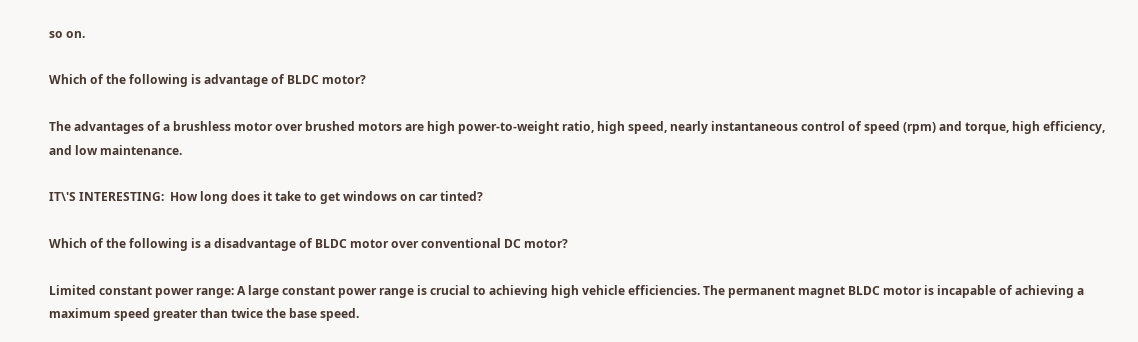so on.

Which of the following is advantage of BLDC motor?

The advantages of a brushless motor over brushed motors are high power-to-weight ratio, high speed, nearly instantaneous control of speed (rpm) and torque, high efficiency, and low maintenance.

IT\'S INTERESTING:  How long does it take to get windows on car tinted?

Which of the following is a disadvantage of BLDC motor over conventional DC motor?

Limited constant power range: A large constant power range is crucial to achieving high vehicle efficiencies. The permanent magnet BLDC motor is incapable of achieving a maximum speed greater than twice the base speed.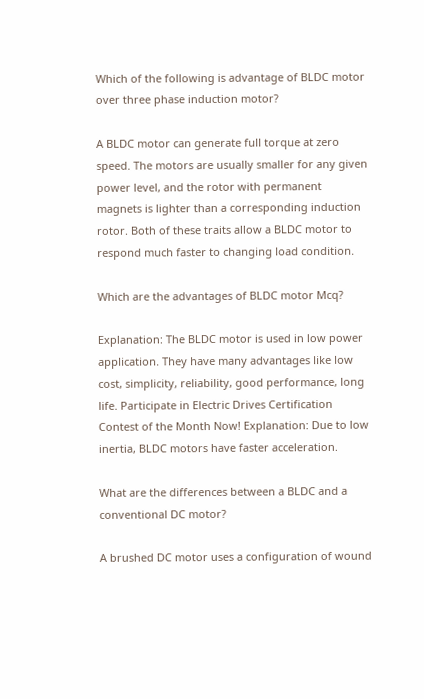Which of the following is advantage of BLDC motor over three phase induction motor?

A BLDC motor can generate full torque at zero speed. The motors are usually smaller for any given power level, and the rotor with permanent magnets is lighter than a corresponding induction rotor. Both of these traits allow a BLDC motor to respond much faster to changing load condition.

Which are the advantages of BLDC motor Mcq?

Explanation: The BLDC motor is used in low power application. They have many advantages like low cost, simplicity, reliability, good performance, long life. Participate in Electric Drives Certification Contest of the Month Now! Explanation: Due to low inertia, BLDC motors have faster acceleration.

What are the differences between a BLDC and a conventional DC motor?

A brushed DC motor uses a configuration of wound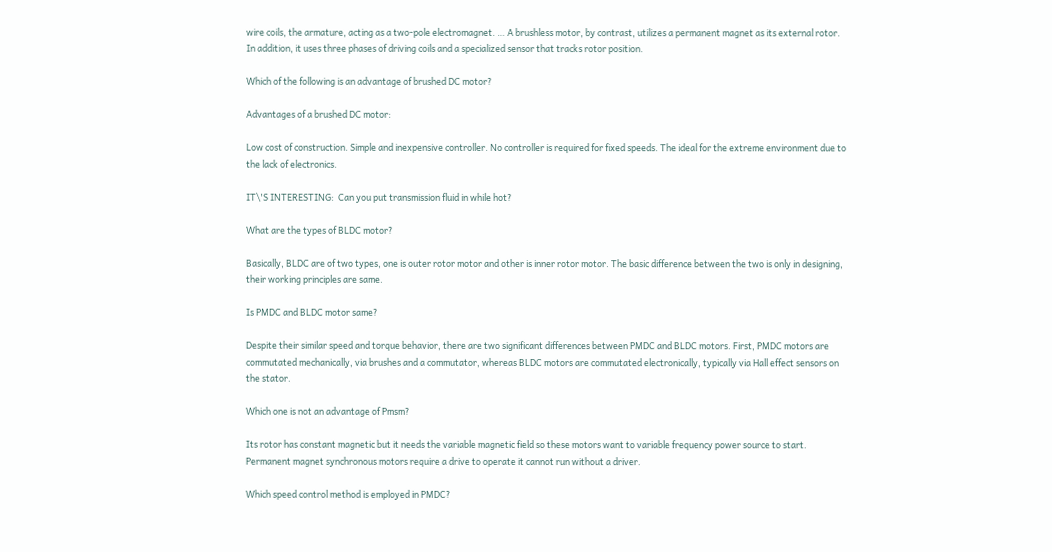wire coils, the armature, acting as a two-pole electromagnet. … A brushless motor, by contrast, utilizes a permanent magnet as its external rotor. In addition, it uses three phases of driving coils and a specialized sensor that tracks rotor position.

Which of the following is an advantage of brushed DC motor?

Advantages of a brushed DC motor:

Low cost of construction. Simple and inexpensive controller. No controller is required for fixed speeds. The ideal for the extreme environment due to the lack of electronics.

IT\'S INTERESTING:  Can you put transmission fluid in while hot?

What are the types of BLDC motor?

Basically, BLDC are of two types, one is outer rotor motor and other is inner rotor motor. The basic difference between the two is only in designing, their working principles are same.

Is PMDC and BLDC motor same?

Despite their similar speed and torque behavior, there are two significant differences between PMDC and BLDC motors. First, PMDC motors are commutated mechanically, via brushes and a commutator, whereas BLDC motors are commutated electronically, typically via Hall effect sensors on the stator.

Which one is not an advantage of Pmsm?

Its rotor has constant magnetic but it needs the variable magnetic field so these motors want to variable frequency power source to start. Permanent magnet synchronous motors require a drive to operate it cannot run without a driver.

Which speed control method is employed in PMDC?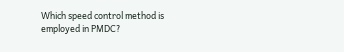Which speed control method is employed in PMDC?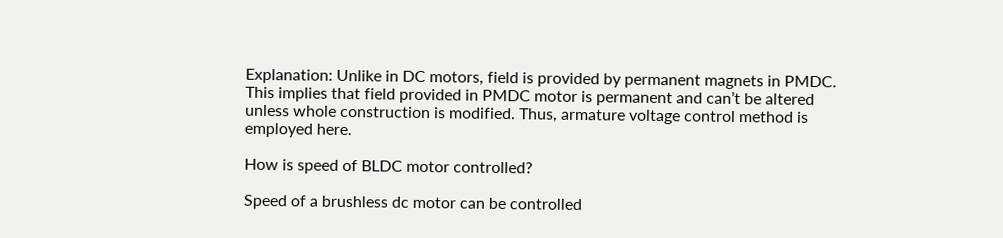Explanation: Unlike in DC motors, field is provided by permanent magnets in PMDC. This implies that field provided in PMDC motor is permanent and can’t be altered unless whole construction is modified. Thus, armature voltage control method is employed here.

How is speed of BLDC motor controlled?

Speed of a brushless dc motor can be controlled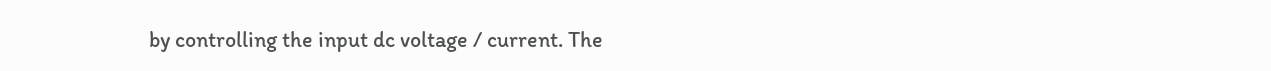by controlling the input dc voltage / current. The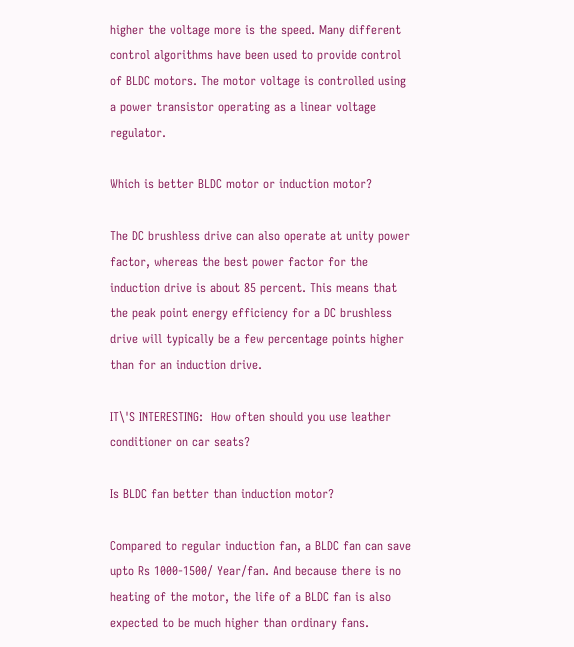higher the voltage more is the speed. Many different control algorithms have been used to provide control of BLDC motors. The motor voltage is controlled using a power transistor operating as a linear voltage regulator.

Which is better BLDC motor or induction motor?

The DC brushless drive can also operate at unity power factor, whereas the best power factor for the induction drive is about 85 percent. This means that the peak point energy efficiency for a DC brushless drive will typically be a few percentage points higher than for an induction drive.

IT\'S INTERESTING:  How often should you use leather conditioner on car seats?

Is BLDC fan better than induction motor?

Compared to regular induction fan, a BLDC fan can save upto Rs 1000-1500/ Year/fan. And because there is no heating of the motor, the life of a BLDC fan is also expected to be much higher than ordinary fans.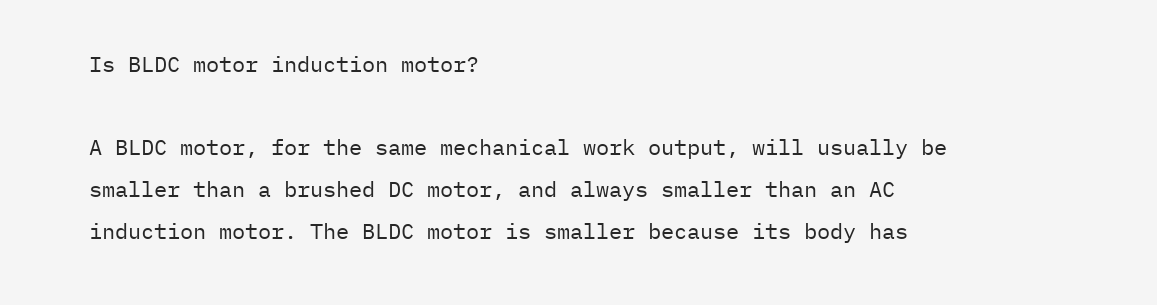Is BLDC motor induction motor?

A BLDC motor, for the same mechanical work output, will usually be smaller than a brushed DC motor, and always smaller than an AC induction motor. The BLDC motor is smaller because its body has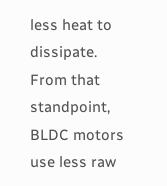less heat to dissipate. From that standpoint, BLDC motors use less raw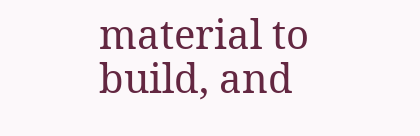material to build, and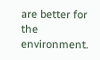are better for the environment.